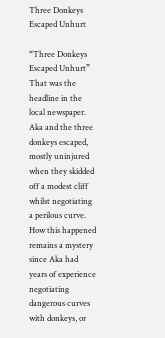Three Donkeys Escaped Unhurt

“Three Donkeys Escaped Unhurt” That was the headline in the local newspaper. Aka and the three donkeys escaped, mostly uninjured when they skidded off a modest cliff whilst negotiating a perilous curve. How this happened remains a mystery since Aka had years of experience negotiating dangerous curves with donkeys, or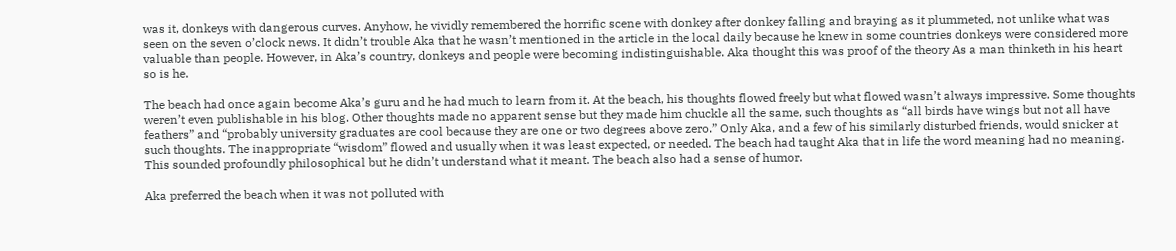was it, donkeys with dangerous curves. Anyhow, he vividly remembered the horrific scene with donkey after donkey falling and braying as it plummeted, not unlike what was seen on the seven o’clock news. It didn’t trouble Aka that he wasn’t mentioned in the article in the local daily because he knew in some countries donkeys were considered more valuable than people. However, in Aka’s country, donkeys and people were becoming indistinguishable. Aka thought this was proof of the theory As a man thinketh in his heart so is he.

The beach had once again become Aka’s guru and he had much to learn from it. At the beach, his thoughts flowed freely but what flowed wasn’t always impressive. Some thoughts weren’t even publishable in his blog. Other thoughts made no apparent sense but they made him chuckle all the same, such thoughts as “all birds have wings but not all have feathers” and “probably university graduates are cool because they are one or two degrees above zero.” Only Aka, and a few of his similarly disturbed friends, would snicker at such thoughts. The inappropriate “wisdom” flowed and usually when it was least expected, or needed. The beach had taught Aka that in life the word meaning had no meaning. This sounded profoundly philosophical but he didn’t understand what it meant. The beach also had a sense of humor.

Aka preferred the beach when it was not polluted with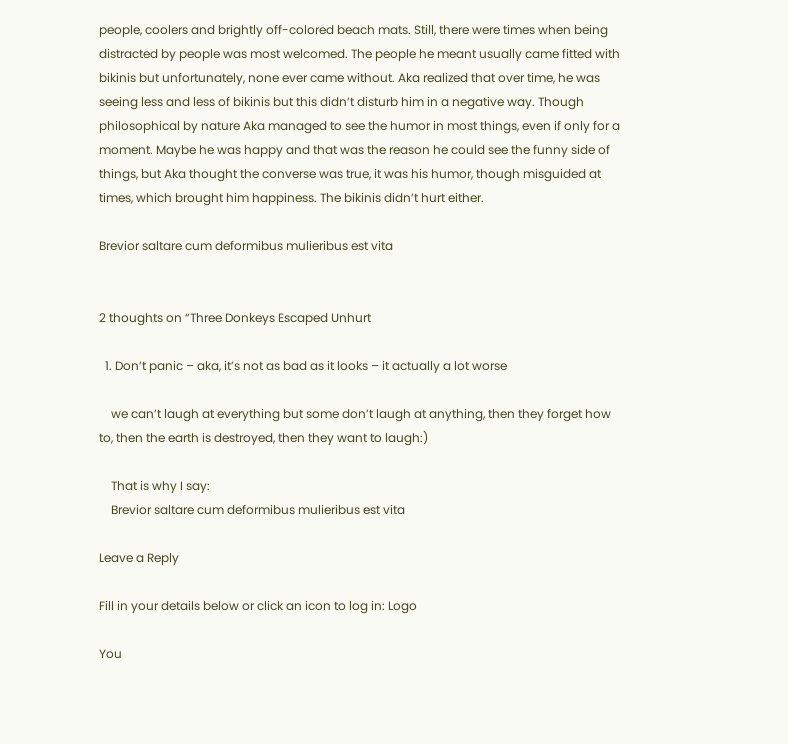people, coolers and brightly off-colored beach mats. Still, there were times when being distracted by people was most welcomed. The people he meant usually came fitted with bikinis but unfortunately, none ever came without. Aka realized that over time, he was seeing less and less of bikinis but this didn’t disturb him in a negative way. Though philosophical by nature Aka managed to see the humor in most things, even if only for a moment. Maybe he was happy and that was the reason he could see the funny side of things, but Aka thought the converse was true, it was his humor, though misguided at times, which brought him happiness. The bikinis didn’t hurt either.

Brevior saltare cum deformibus mulieribus est vita


2 thoughts on “Three Donkeys Escaped Unhurt

  1. Don’t panic – aka, it’s not as bad as it looks – it actually a lot worse

    we can’t laugh at everything but some don’t laugh at anything, then they forget how to, then the earth is destroyed, then they want to laugh:)

    That is why I say:
    Brevior saltare cum deformibus mulieribus est vita

Leave a Reply

Fill in your details below or click an icon to log in: Logo

You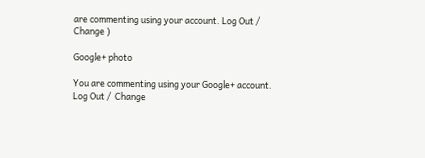are commenting using your account. Log Out /  Change )

Google+ photo

You are commenting using your Google+ account. Log Out /  Change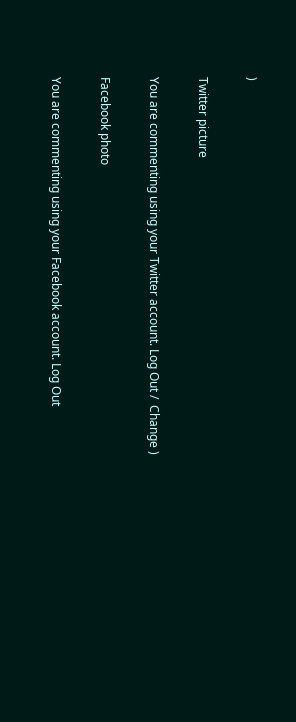)

Twitter picture

You are commenting using your Twitter account. Log Out /  Change )

Facebook photo

You are commenting using your Facebook account. Log Out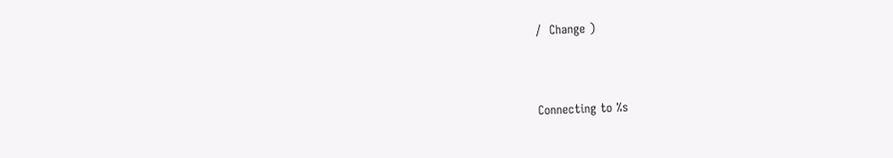/  Change )


Connecting to %s